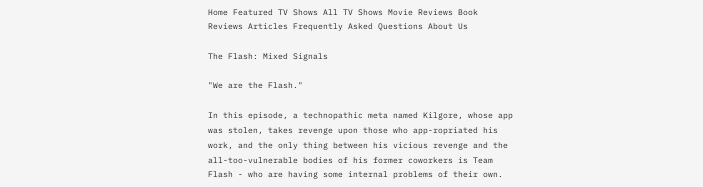Home Featured TV Shows All TV Shows Movie Reviews Book Reviews Articles Frequently Asked Questions About Us

The Flash: Mixed Signals

"We are the Flash."

In this episode, a technopathic meta named Kilgore, whose app was stolen, takes revenge upon those who app-ropriated his work, and the only thing between his vicious revenge and the all-too-vulnerable bodies of his former coworkers is Team Flash - who are having some internal problems of their own.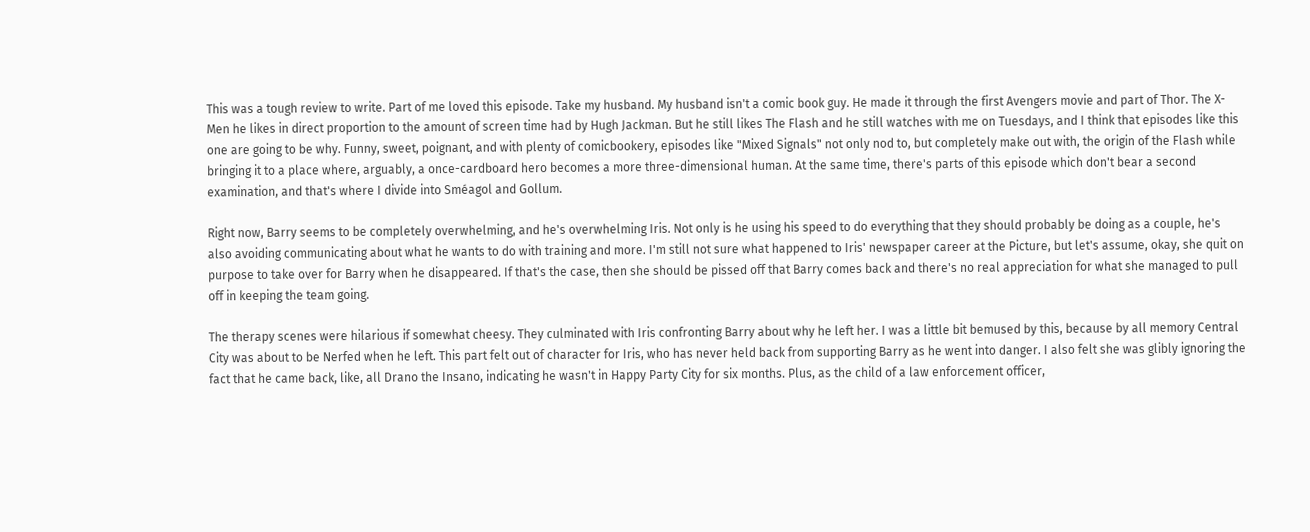This was a tough review to write. Part of me loved this episode. Take my husband. My husband isn't a comic book guy. He made it through the first Avengers movie and part of Thor. The X-Men he likes in direct proportion to the amount of screen time had by Hugh Jackman. But he still likes The Flash and he still watches with me on Tuesdays, and I think that episodes like this one are going to be why. Funny, sweet, poignant, and with plenty of comicbookery, episodes like "Mixed Signals" not only nod to, but completely make out with, the origin of the Flash while bringing it to a place where, arguably, a once-cardboard hero becomes a more three-dimensional human. At the same time, there's parts of this episode which don't bear a second examination, and that's where I divide into Sméagol and Gollum.

Right now, Barry seems to be completely overwhelming, and he's overwhelming Iris. Not only is he using his speed to do everything that they should probably be doing as a couple, he's also avoiding communicating about what he wants to do with training and more. I'm still not sure what happened to Iris' newspaper career at the Picture, but let's assume, okay, she quit on purpose to take over for Barry when he disappeared. If that's the case, then she should be pissed off that Barry comes back and there's no real appreciation for what she managed to pull off in keeping the team going.

The therapy scenes were hilarious if somewhat cheesy. They culminated with Iris confronting Barry about why he left her. I was a little bit bemused by this, because by all memory Central City was about to be Nerfed when he left. This part felt out of character for Iris, who has never held back from supporting Barry as he went into danger. I also felt she was glibly ignoring the fact that he came back, like, all Drano the Insano, indicating he wasn't in Happy Party City for six months. Plus, as the child of a law enforcement officer,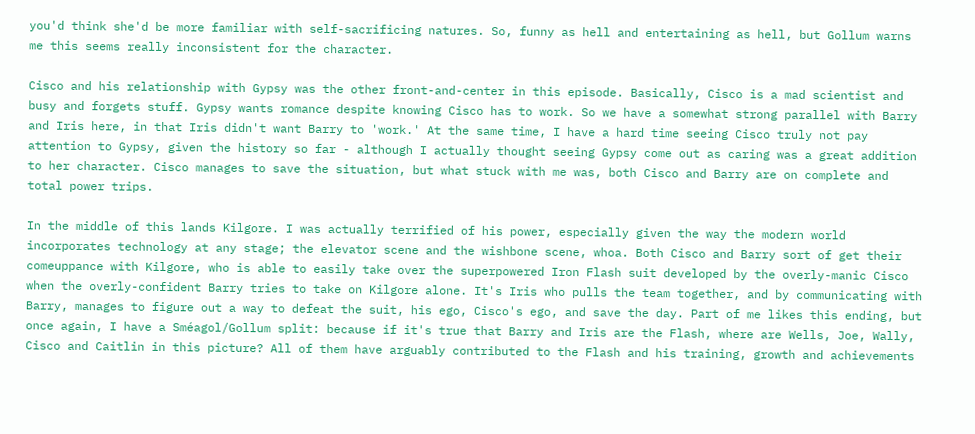you'd think she'd be more familiar with self-sacrificing natures. So, funny as hell and entertaining as hell, but Gollum warns me this seems really inconsistent for the character.

Cisco and his relationship with Gypsy was the other front-and-center in this episode. Basically, Cisco is a mad scientist and busy and forgets stuff. Gypsy wants romance despite knowing Cisco has to work. So we have a somewhat strong parallel with Barry and Iris here, in that Iris didn't want Barry to 'work.' At the same time, I have a hard time seeing Cisco truly not pay attention to Gypsy, given the history so far - although I actually thought seeing Gypsy come out as caring was a great addition to her character. Cisco manages to save the situation, but what stuck with me was, both Cisco and Barry are on complete and total power trips.

In the middle of this lands Kilgore. I was actually terrified of his power, especially given the way the modern world incorporates technology at any stage; the elevator scene and the wishbone scene, whoa. Both Cisco and Barry sort of get their comeuppance with Kilgore, who is able to easily take over the superpowered Iron Flash suit developed by the overly-manic Cisco when the overly-confident Barry tries to take on Kilgore alone. It's Iris who pulls the team together, and by communicating with Barry, manages to figure out a way to defeat the suit, his ego, Cisco's ego, and save the day. Part of me likes this ending, but once again, I have a Sméagol/Gollum split: because if it's true that Barry and Iris are the Flash, where are Wells, Joe, Wally, Cisco and Caitlin in this picture? All of them have arguably contributed to the Flash and his training, growth and achievements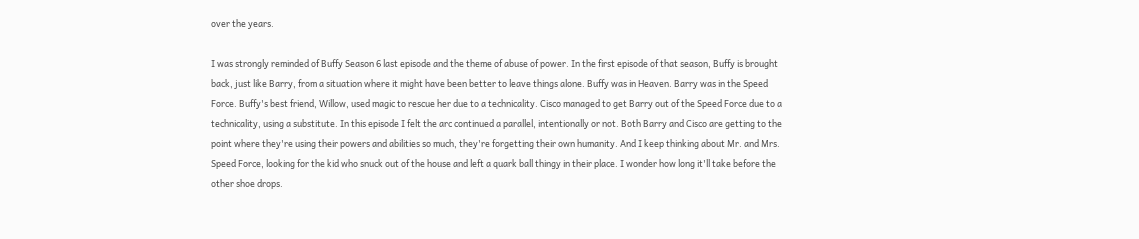over the years.

I was strongly reminded of Buffy Season 6 last episode and the theme of abuse of power. In the first episode of that season, Buffy is brought back, just like Barry, from a situation where it might have been better to leave things alone. Buffy was in Heaven. Barry was in the Speed Force. Buffy's best friend, Willow, used magic to rescue her due to a technicality. Cisco managed to get Barry out of the Speed Force due to a technicality, using a substitute. In this episode I felt the arc continued a parallel, intentionally or not. Both Barry and Cisco are getting to the point where they're using their powers and abilities so much, they're forgetting their own humanity. And I keep thinking about Mr. and Mrs. Speed Force, looking for the kid who snuck out of the house and left a quark ball thingy in their place. I wonder how long it'll take before the other shoe drops.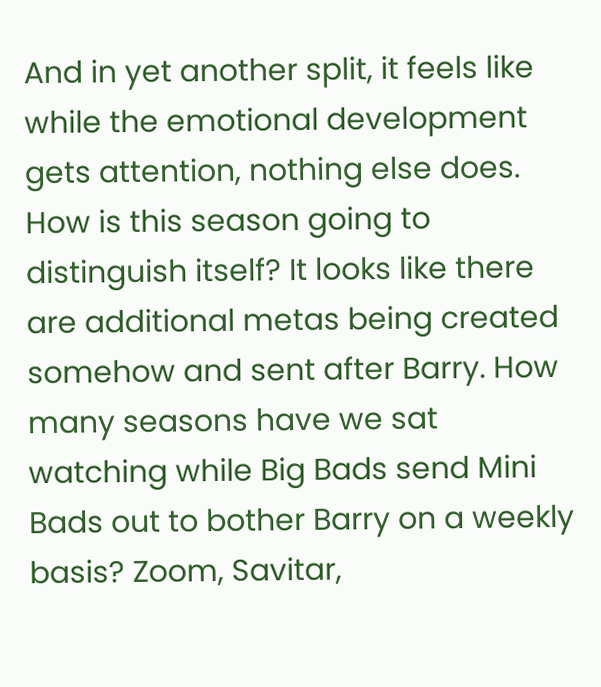And in yet another split, it feels like while the emotional development gets attention, nothing else does. How is this season going to distinguish itself? It looks like there are additional metas being created somehow and sent after Barry. How many seasons have we sat watching while Big Bads send Mini Bads out to bother Barry on a weekly basis? Zoom, Savitar,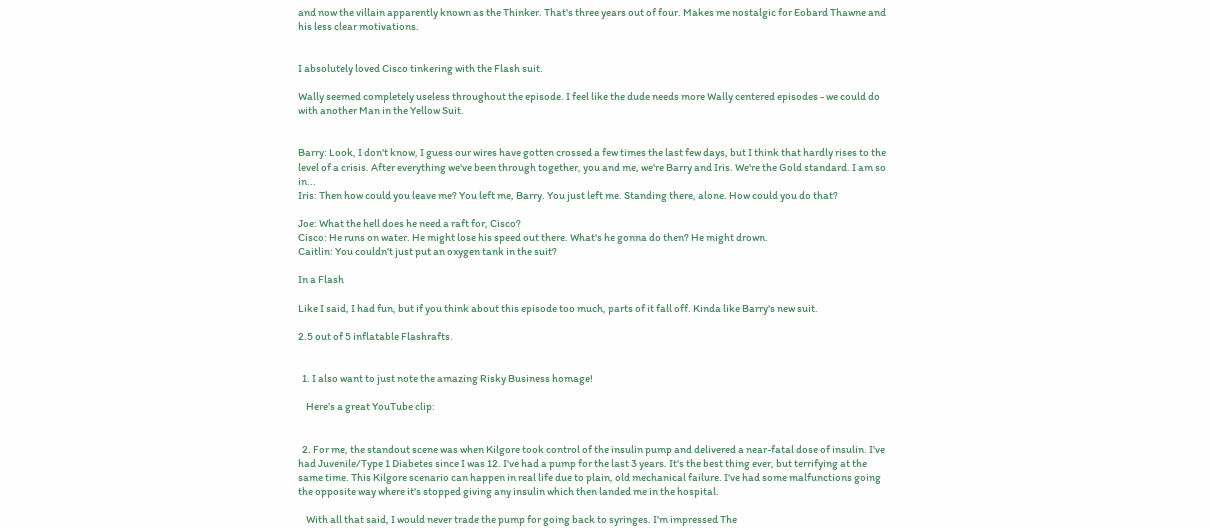and now the villain apparently known as the Thinker. That's three years out of four. Makes me nostalgic for Eobard Thawne and his less clear motivations.


I absolutely loved Cisco tinkering with the Flash suit.

Wally seemed completely useless throughout the episode. I feel like the dude needs more Wally centered episodes - we could do with another Man in the Yellow Suit.


Barry: Look, I don't know, I guess our wires have gotten crossed a few times the last few days, but I think that hardly rises to the level of a crisis. After everything we've been through together, you and me, we're Barry and Iris. We're the Gold standard. I am so in...
Iris: Then how could you leave me? You left me, Barry. You just left me. Standing there, alone. How could you do that?

Joe: What the hell does he need a raft for, Cisco?
Cisco: He runs on water. He might lose his speed out there. What's he gonna do then? He might drown.
Caitlin: You couldn't just put an oxygen tank in the suit?

In a Flash

Like I said, I had fun, but if you think about this episode too much, parts of it fall off. Kinda like Barry's new suit.

2.5 out of 5 inflatable Flashrafts.


  1. I also want to just note the amazing Risky Business homage!

    Here’s a great YouTube clip:


  2. For me, the standout scene was when Kilgore took control of the insulin pump and delivered a near-fatal dose of insulin. I've had Juvenile/Type 1 Diabetes since I was 12. I've had a pump for the last 3 years. It's the best thing ever, but terrifying at the same time. This Kilgore scenario can happen in real life due to plain, old mechanical failure. I've had some malfunctions going the opposite way where it's stopped giving any insulin which then landed me in the hospital.

    With all that said, I would never trade the pump for going back to syringes. I'm impressed The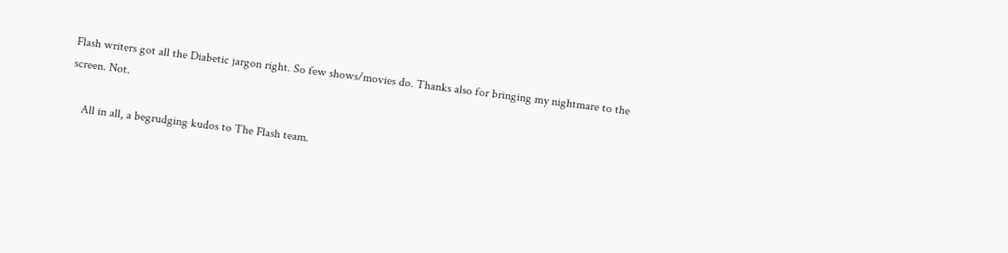Flash writers got all the Diabetic jargon right. So few shows/movies do. Thanks also for bringing my nightmare to the screen. Not.

    All in all, a begrudging kudos to The Flash team.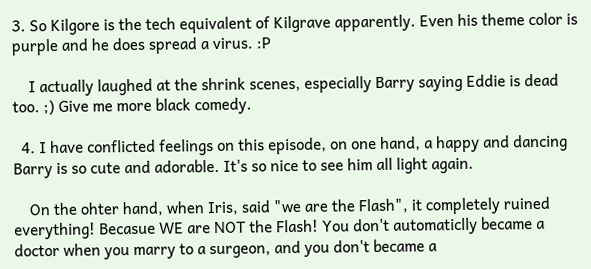3. So Kilgore is the tech equivalent of Kilgrave apparently. Even his theme color is purple and he does spread a virus. :P

    I actually laughed at the shrink scenes, especially Barry saying Eddie is dead too. ;) Give me more black comedy.

  4. I have conflicted feelings on this episode, on one hand, a happy and dancing Barry is so cute and adorable. It's so nice to see him all light again.

    On the ohter hand, when Iris, said "we are the Flash", it completely ruined everything! Becasue WE are NOT the Flash! You don't automaticlly became a doctor when you marry to a surgeon, and you don't became a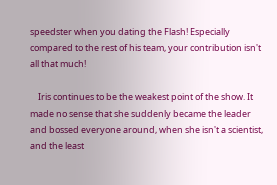speedster when you dating the Flash! Especially compared to the rest of his team, your contribution isn't all that much!

    Iris continues to be the weakest point of the show. It made no sense that she suddenly became the leader and bossed everyone around, when she isn't a scientist, and the least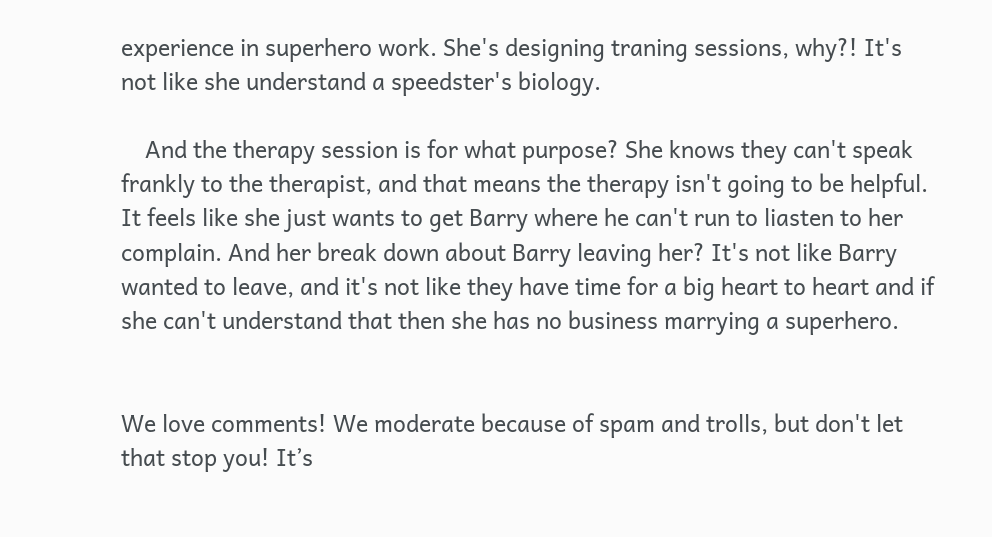experience in superhero work. She's designing traning sessions, why?! It's not like she understand a speedster's biology.

    And the therapy session is for what purpose? She knows they can't speak frankly to the therapist, and that means the therapy isn't going to be helpful. It feels like she just wants to get Barry where he can't run to liasten to her complain. And her break down about Barry leaving her? It's not like Barry wanted to leave, and it's not like they have time for a big heart to heart and if she can't understand that then she has no business marrying a superhero.


We love comments! We moderate because of spam and trolls, but don't let that stop you! It’s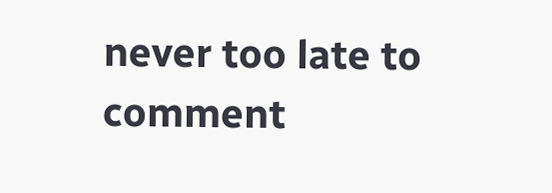never too late to comment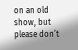on an old show, but please don’t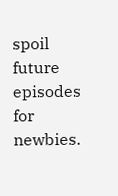spoil future episodes for newbies.